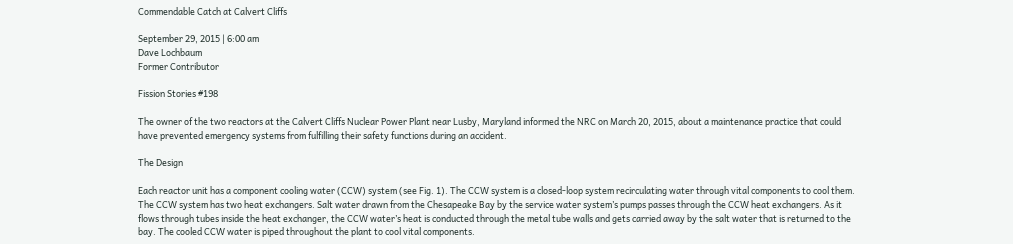Commendable Catch at Calvert Cliffs

September 29, 2015 | 6:00 am
Dave Lochbaum
Former Contributor

Fission Stories #198

The owner of the two reactors at the Calvert Cliffs Nuclear Power Plant near Lusby, Maryland informed the NRC on March 20, 2015, about a maintenance practice that could have prevented emergency systems from fulfilling their safety functions during an accident.

The Design

Each reactor unit has a component cooling water (CCW) system (see Fig. 1). The CCW system is a closed-loop system recirculating water through vital components to cool them. The CCW system has two heat exchangers. Salt water drawn from the Chesapeake Bay by the service water system’s pumps passes through the CCW heat exchangers. As it flows through tubes inside the heat exchanger, the CCW water’s heat is conducted through the metal tube walls and gets carried away by the salt water that is returned to the bay. The cooled CCW water is piped throughout the plant to cool vital components.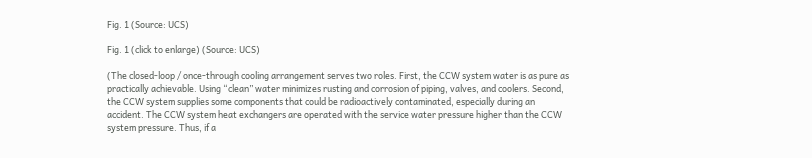Fig. 1 (Source: UCS)

Fig. 1 (click to enlarge) (Source: UCS)

(The closed-loop / once-through cooling arrangement serves two roles. First, the CCW system water is as pure as practically achievable. Using “clean” water minimizes rusting and corrosion of piping, valves, and coolers. Second, the CCW system supplies some components that could be radioactively contaminated, especially during an accident. The CCW system heat exchangers are operated with the service water pressure higher than the CCW system pressure. Thus, if a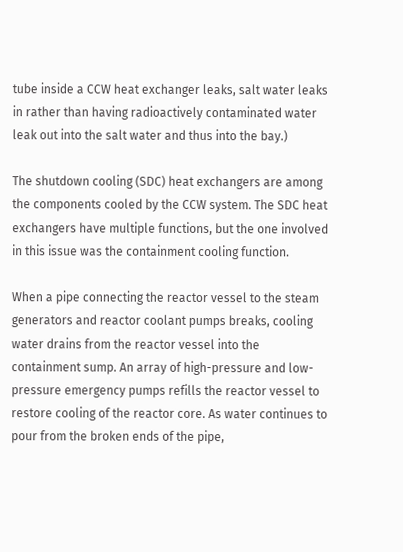tube inside a CCW heat exchanger leaks, salt water leaks in rather than having radioactively contaminated water leak out into the salt water and thus into the bay.)

The shutdown cooling (SDC) heat exchangers are among the components cooled by the CCW system. The SDC heat exchangers have multiple functions, but the one involved in this issue was the containment cooling function.

When a pipe connecting the reactor vessel to the steam generators and reactor coolant pumps breaks, cooling water drains from the reactor vessel into the containment sump. An array of high-pressure and low-pressure emergency pumps refills the reactor vessel to restore cooling of the reactor core. As water continues to pour from the broken ends of the pipe,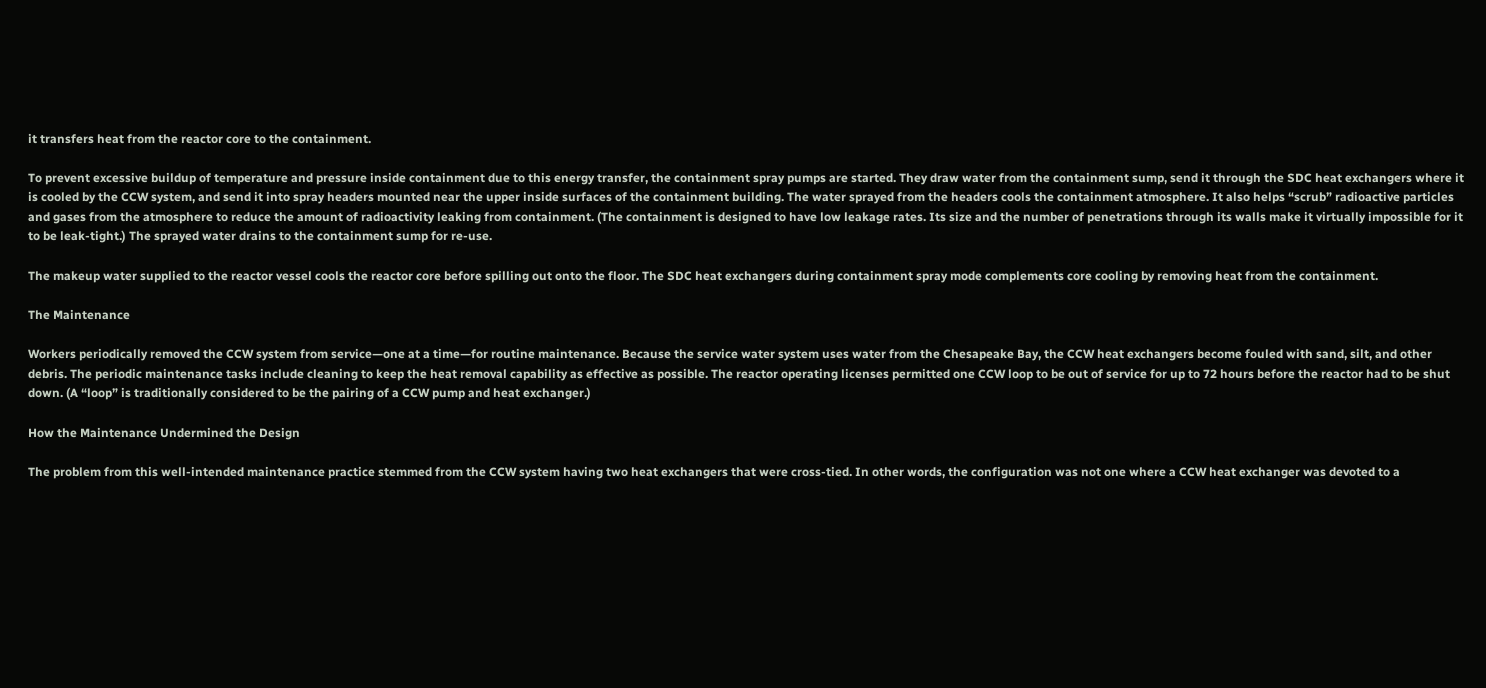it transfers heat from the reactor core to the containment.

To prevent excessive buildup of temperature and pressure inside containment due to this energy transfer, the containment spray pumps are started. They draw water from the containment sump, send it through the SDC heat exchangers where it is cooled by the CCW system, and send it into spray headers mounted near the upper inside surfaces of the containment building. The water sprayed from the headers cools the containment atmosphere. It also helps “scrub” radioactive particles and gases from the atmosphere to reduce the amount of radioactivity leaking from containment. (The containment is designed to have low leakage rates. Its size and the number of penetrations through its walls make it virtually impossible for it to be leak-tight.) The sprayed water drains to the containment sump for re-use.

The makeup water supplied to the reactor vessel cools the reactor core before spilling out onto the floor. The SDC heat exchangers during containment spray mode complements core cooling by removing heat from the containment.

The Maintenance

Workers periodically removed the CCW system from service—one at a time—for routine maintenance. Because the service water system uses water from the Chesapeake Bay, the CCW heat exchangers become fouled with sand, silt, and other debris. The periodic maintenance tasks include cleaning to keep the heat removal capability as effective as possible. The reactor operating licenses permitted one CCW loop to be out of service for up to 72 hours before the reactor had to be shut down. (A “loop” is traditionally considered to be the pairing of a CCW pump and heat exchanger.)

How the Maintenance Undermined the Design

The problem from this well-intended maintenance practice stemmed from the CCW system having two heat exchangers that were cross-tied. In other words, the configuration was not one where a CCW heat exchanger was devoted to a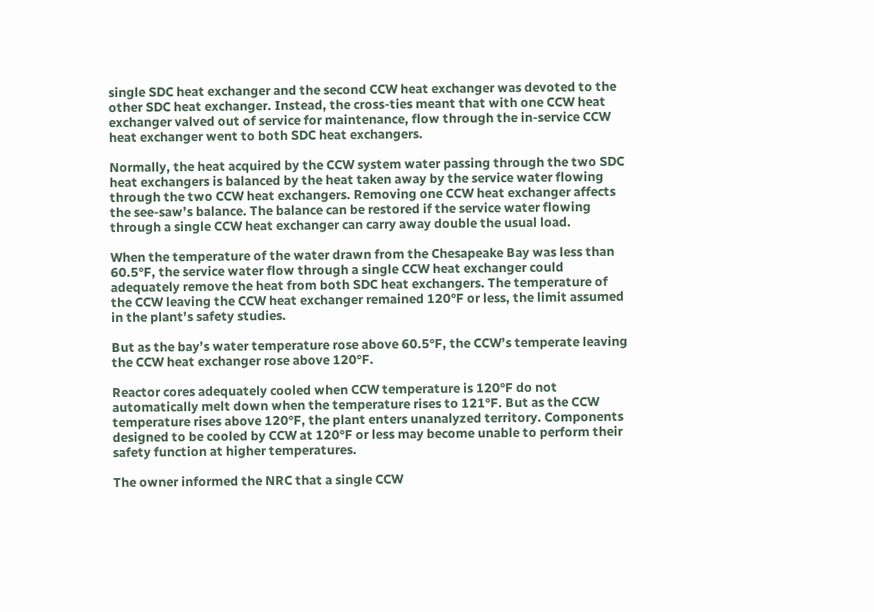single SDC heat exchanger and the second CCW heat exchanger was devoted to the other SDC heat exchanger. Instead, the cross-ties meant that with one CCW heat exchanger valved out of service for maintenance, flow through the in-service CCW heat exchanger went to both SDC heat exchangers.

Normally, the heat acquired by the CCW system water passing through the two SDC heat exchangers is balanced by the heat taken away by the service water flowing through the two CCW heat exchangers. Removing one CCW heat exchanger affects the see-saw’s balance. The balance can be restored if the service water flowing through a single CCW heat exchanger can carry away double the usual load.

When the temperature of the water drawn from the Chesapeake Bay was less than 60.5°F, the service water flow through a single CCW heat exchanger could adequately remove the heat from both SDC heat exchangers. The temperature of the CCW leaving the CCW heat exchanger remained 120°F or less, the limit assumed in the plant’s safety studies.

But as the bay’s water temperature rose above 60.5°F, the CCW’s temperate leaving the CCW heat exchanger rose above 120°F.

Reactor cores adequately cooled when CCW temperature is 120°F do not automatically melt down when the temperature rises to 121°F. But as the CCW temperature rises above 120°F, the plant enters unanalyzed territory. Components designed to be cooled by CCW at 120°F or less may become unable to perform their safety function at higher temperatures.

The owner informed the NRC that a single CCW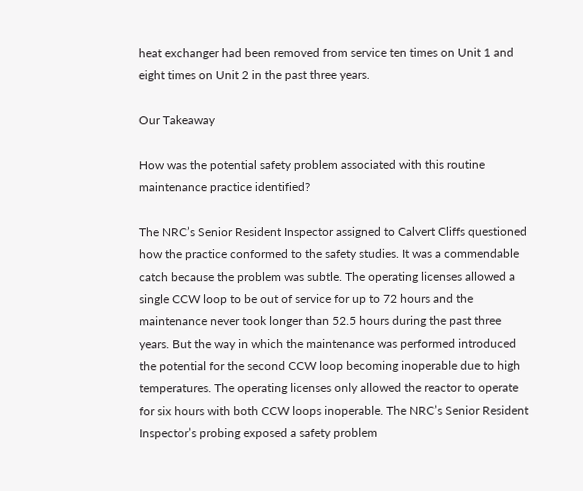heat exchanger had been removed from service ten times on Unit 1 and eight times on Unit 2 in the past three years.

Our Takeaway

How was the potential safety problem associated with this routine maintenance practice identified?

The NRC’s Senior Resident Inspector assigned to Calvert Cliffs questioned how the practice conformed to the safety studies. It was a commendable catch because the problem was subtle. The operating licenses allowed a single CCW loop to be out of service for up to 72 hours and the maintenance never took longer than 52.5 hours during the past three years. But the way in which the maintenance was performed introduced the potential for the second CCW loop becoming inoperable due to high temperatures. The operating licenses only allowed the reactor to operate for six hours with both CCW loops inoperable. The NRC’s Senior Resident Inspector’s probing exposed a safety problem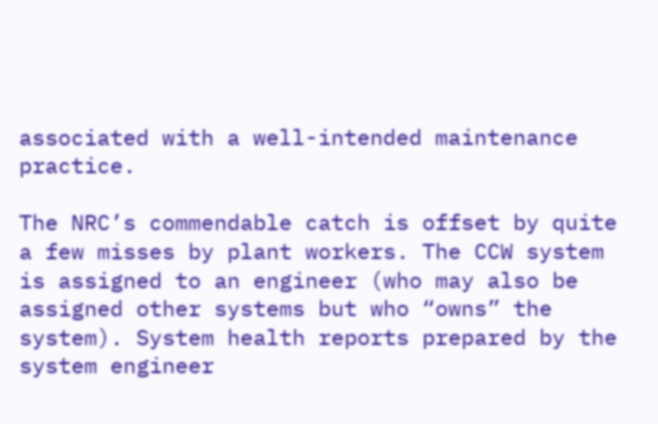associated with a well-intended maintenance practice.

The NRC’s commendable catch is offset by quite a few misses by plant workers. The CCW system is assigned to an engineer (who may also be assigned other systems but who “owns” the system). System health reports prepared by the system engineer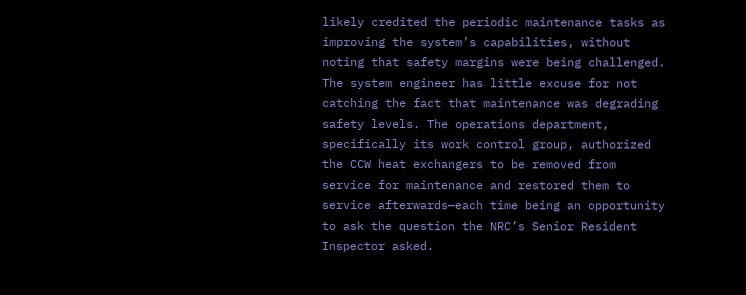likely credited the periodic maintenance tasks as improving the system’s capabilities, without noting that safety margins were being challenged. The system engineer has little excuse for not catching the fact that maintenance was degrading safety levels. The operations department, specifically its work control group, authorized the CCW heat exchangers to be removed from service for maintenance and restored them to service afterwards—each time being an opportunity to ask the question the NRC’s Senior Resident Inspector asked.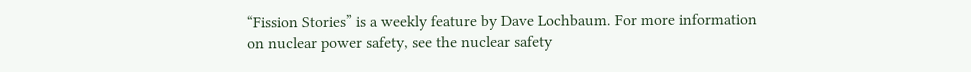“Fission Stories” is a weekly feature by Dave Lochbaum. For more information on nuclear power safety, see the nuclear safety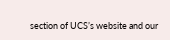section of UCS’s website and our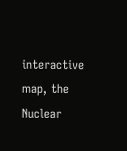interactive map, the Nuclear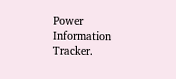Power Information Tracker.